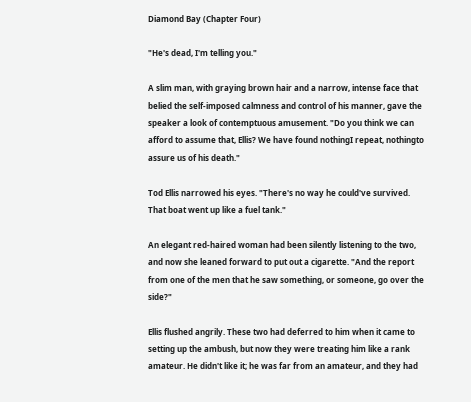Diamond Bay (Chapter Four)

"He's dead, I'm telling you."

A slim man, with graying brown hair and a narrow, intense face that belied the self-imposed calmness and control of his manner, gave the speaker a look of contemptuous amusement. "Do you think we can afford to assume that, Ellis? We have found nothingI repeat, nothingto assure us of his death."

Tod Ellis narrowed his eyes. "There's no way he could've survived. That boat went up like a fuel tank."

An elegant red-haired woman had been silently listening to the two, and now she leaned forward to put out a cigarette. "And the report from one of the men that he saw something, or someone, go over the side?"

Ellis flushed angrily. These two had deferred to him when it came to setting up the ambush, but now they were treating him like a rank amateur. He didn't like it; he was far from an amateur, and they had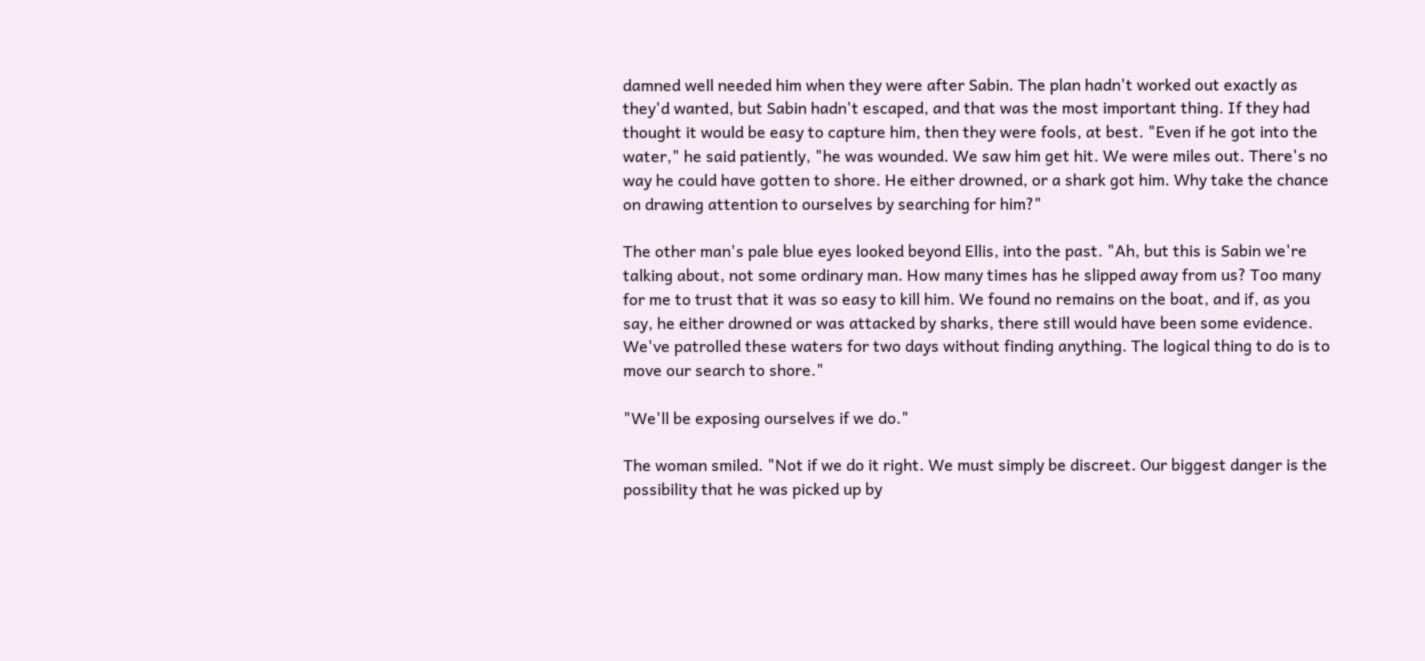damned well needed him when they were after Sabin. The plan hadn't worked out exactly as they'd wanted, but Sabin hadn't escaped, and that was the most important thing. If they had thought it would be easy to capture him, then they were fools, at best. "Even if he got into the water," he said patiently, "he was wounded. We saw him get hit. We were miles out. There's no way he could have gotten to shore. He either drowned, or a shark got him. Why take the chance on drawing attention to ourselves by searching for him?"

The other man's pale blue eyes looked beyond Ellis, into the past. "Ah, but this is Sabin we're talking about, not some ordinary man. How many times has he slipped away from us? Too many for me to trust that it was so easy to kill him. We found no remains on the boat, and if, as you say, he either drowned or was attacked by sharks, there still would have been some evidence. We've patrolled these waters for two days without finding anything. The logical thing to do is to move our search to shore."

"We'll be exposing ourselves if we do."

The woman smiled. "Not if we do it right. We must simply be discreet. Our biggest danger is the possibility that he was picked up by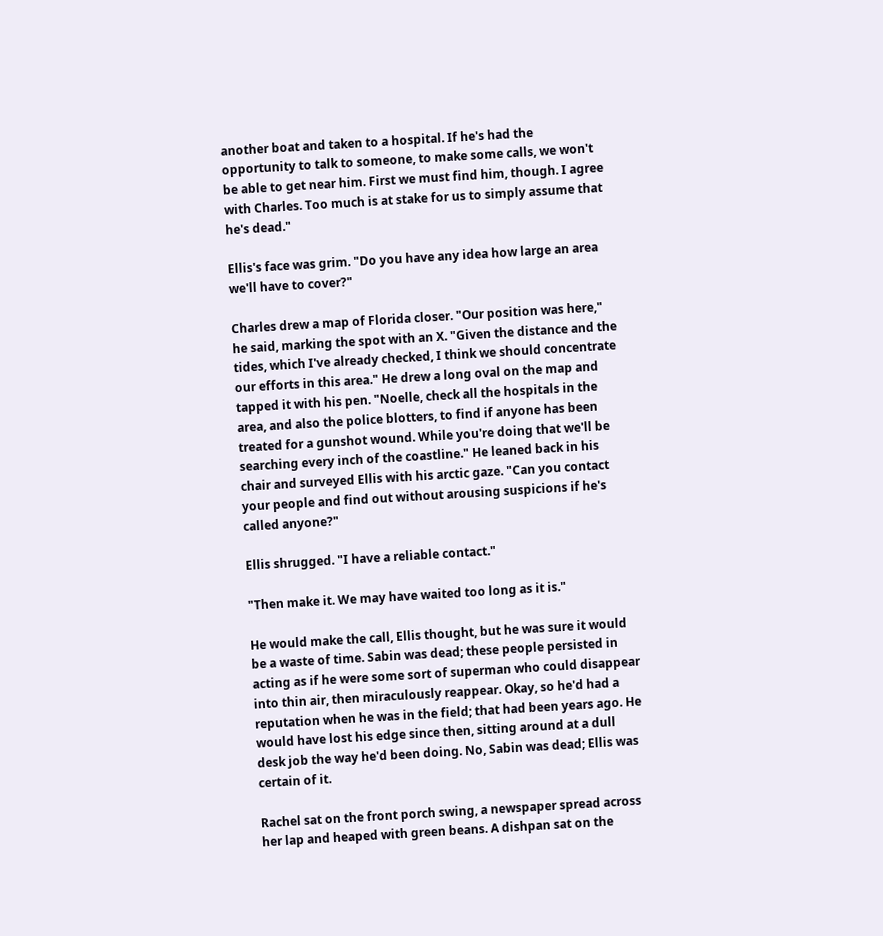another boat and taken to a hospital. If he's had the opportunity to talk to someone, to make some calls, we won't be able to get near him. First we must find him, though. I agree with Charles. Too much is at stake for us to simply assume that he's dead."

Ellis's face was grim. "Do you have any idea how large an area we'll have to cover?"

Charles drew a map of Florida closer. "Our position was here," he said, marking the spot with an X. "Given the distance and the tides, which I've already checked, I think we should concentrate our efforts in this area." He drew a long oval on the map and tapped it with his pen. "Noelle, check all the hospitals in the area, and also the police blotters, to find if anyone has been treated for a gunshot wound. While you're doing that we'll be searching every inch of the coastline." He leaned back in his chair and surveyed Ellis with his arctic gaze. "Can you contact your people and find out without arousing suspicions if he's called anyone?"

Ellis shrugged. "I have a reliable contact."

"Then make it. We may have waited too long as it is."

He would make the call, Ellis thought, but he was sure it would be a waste of time. Sabin was dead; these people persisted in acting as if he were some sort of superman who could disappear into thin air, then miraculously reappear. Okay, so he'd had a reputation when he was in the field; that had been years ago. He would have lost his edge since then, sitting around at a dull desk job the way he'd been doing. No, Sabin was dead; Ellis was certain of it.

Rachel sat on the front porch swing, a newspaper spread across her lap and heaped with green beans. A dishpan sat on the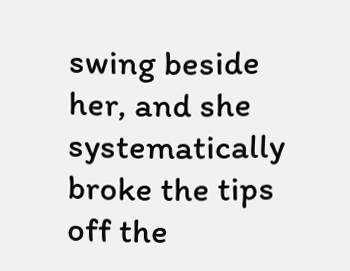swing beside her, and she systematically broke the tips off the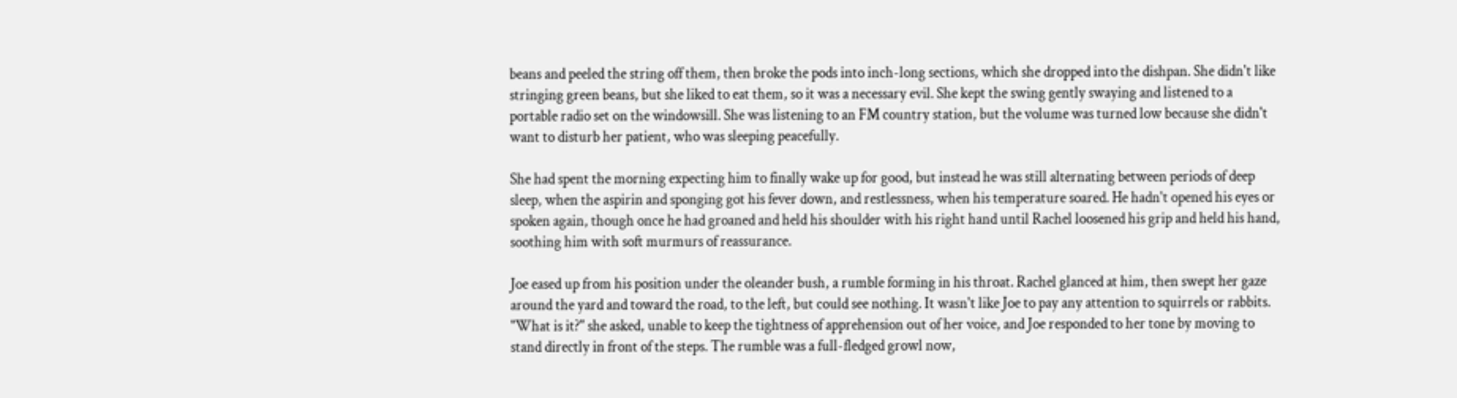beans and peeled the string off them, then broke the pods into inch-long sections, which she dropped into the dishpan. She didn't like stringing green beans, but she liked to eat them, so it was a necessary evil. She kept the swing gently swaying and listened to a portable radio set on the windowsill. She was listening to an FM country station, but the volume was turned low because she didn't want to disturb her patient, who was sleeping peacefully.

She had spent the morning expecting him to finally wake up for good, but instead he was still alternating between periods of deep sleep, when the aspirin and sponging got his fever down, and restlessness, when his temperature soared. He hadn't opened his eyes or spoken again, though once he had groaned and held his shoulder with his right hand until Rachel loosened his grip and held his hand, soothing him with soft murmurs of reassurance.

Joe eased up from his position under the oleander bush, a rumble forming in his throat. Rachel glanced at him, then swept her gaze around the yard and toward the road, to the left, but could see nothing. It wasn't like Joe to pay any attention to squirrels or rabbits. "What is it?" she asked, unable to keep the tightness of apprehension out of her voice, and Joe responded to her tone by moving to stand directly in front of the steps. The rumble was a full-fledged growl now,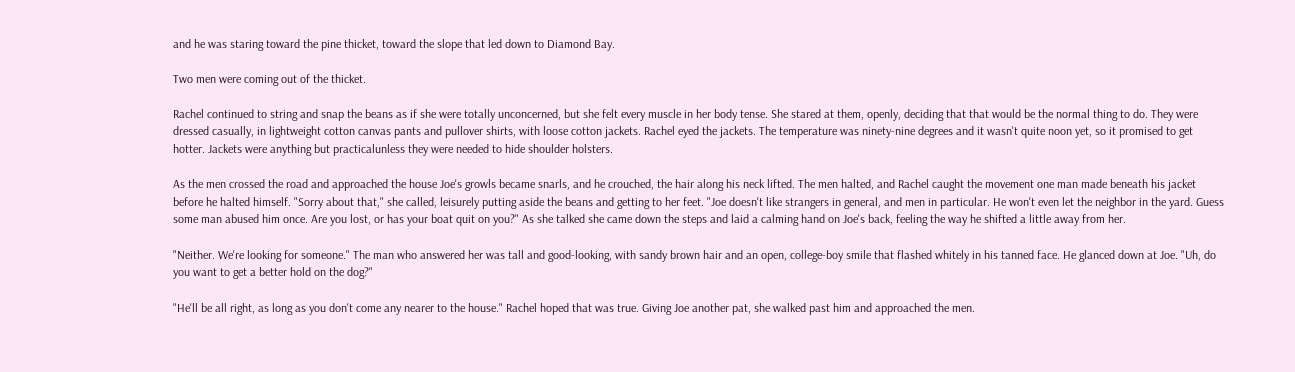and he was staring toward the pine thicket, toward the slope that led down to Diamond Bay.

Two men were coming out of the thicket.

Rachel continued to string and snap the beans as if she were totally unconcerned, but she felt every muscle in her body tense. She stared at them, openly, deciding that that would be the normal thing to do. They were dressed casually, in lightweight cotton canvas pants and pullover shirts, with loose cotton jackets. Rachel eyed the jackets. The temperature was ninety-nine degrees and it wasn't quite noon yet, so it promised to get hotter. Jackets were anything but practicalunless they were needed to hide shoulder holsters.

As the men crossed the road and approached the house Joe's growls became snarls, and he crouched, the hair along his neck lifted. The men halted, and Rachel caught the movement one man made beneath his jacket before he halted himself. "Sorry about that," she called, leisurely putting aside the beans and getting to her feet. "Joe doesn't like strangers in general, and men in particular. He won't even let the neighbor in the yard. Guess some man abused him once. Are you lost, or has your boat quit on you?" As she talked she came down the steps and laid a calming hand on Joe's back, feeling the way he shifted a little away from her.

"Neither. We're looking for someone." The man who answered her was tall and good-looking, with sandy brown hair and an open, college-boy smile that flashed whitely in his tanned face. He glanced down at Joe. "Uh, do you want to get a better hold on the dog?"

"He'll be all right, as long as you don't come any nearer to the house." Rachel hoped that was true. Giving Joe another pat, she walked past him and approached the men.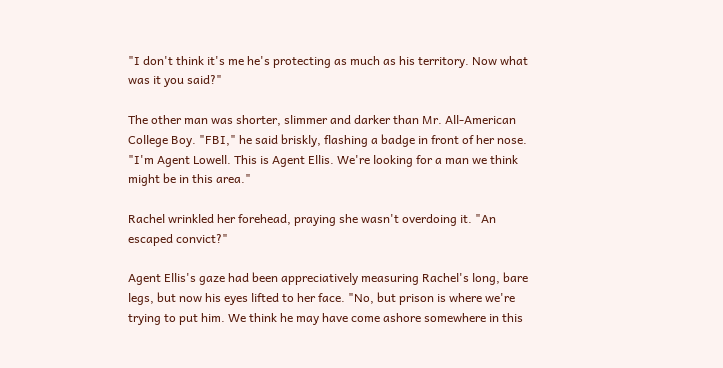"I don't think it's me he's protecting as much as his territory. Now what was it you said?"

The other man was shorter, slimmer and darker than Mr. All-American College Boy. "FBI," he said briskly, flashing a badge in front of her nose. "I'm Agent Lowell. This is Agent Ellis. We're looking for a man we think might be in this area."

Rachel wrinkled her forehead, praying she wasn't overdoing it. "An escaped convict?"

Agent Ellis's gaze had been appreciatively measuring Rachel's long, bare legs, but now his eyes lifted to her face. "No, but prison is where we're trying to put him. We think he may have come ashore somewhere in this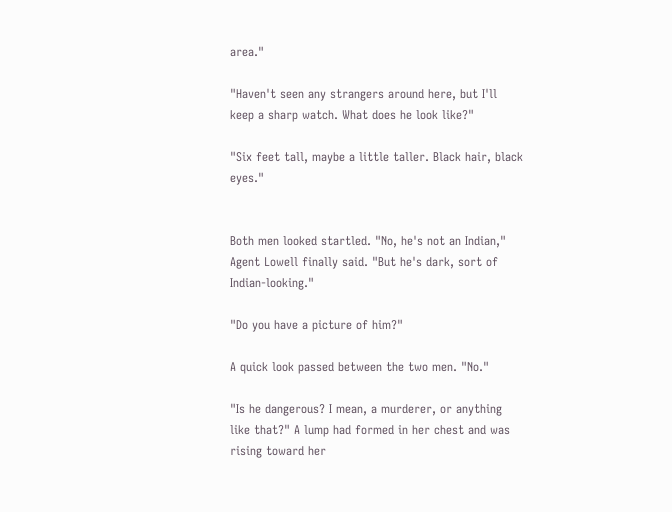area."

"Haven't seen any strangers around here, but I'll keep a sharp watch. What does he look like?"

"Six feet tall, maybe a little taller. Black hair, black eyes."


Both men looked startled. "No, he's not an Indian," Agent Lowell finally said. "But he's dark, sort of Indian-looking."

"Do you have a picture of him?"

A quick look passed between the two men. "No."

"Is he dangerous? I mean, a murderer, or anything like that?" A lump had formed in her chest and was rising toward her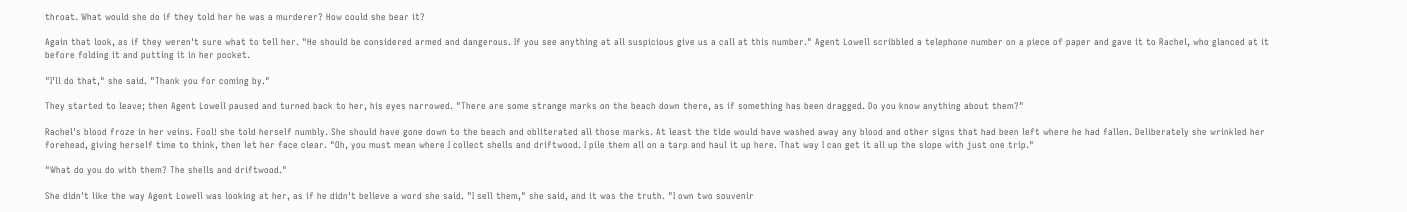throat. What would she do if they told her he was a murderer? How could she bear it?

Again that look, as if they weren't sure what to tell her. "He should be considered armed and dangerous. If you see anything at all suspicious give us a call at this number." Agent Lowell scribbled a telephone number on a piece of paper and gave it to Rachel, who glanced at it before folding it and putting it in her pocket.

"I'll do that," she said. "Thank you for coming by."

They started to leave; then Agent Lowell paused and turned back to her, his eyes narrowed. "There are some strange marks on the beach down there, as if something has been dragged. Do you know anything about them?"

Rachel's blood froze in her veins. Fool! she told herself numbly. She should have gone down to the beach and obliterated all those marks. At least the tide would have washed away any blood and other signs that had been left where he had fallen. Deliberately she wrinkled her forehead, giving herself time to think, then let her face clear. "Oh, you must mean where I collect shells and driftwood. I pile them all on a tarp and haul it up here. That way I can get it all up the slope with just one trip."

"What do you do with them? The shells and driftwood."

She didn't like the way Agent Lowell was looking at her, as if he didn't believe a word she said. "I sell them," she said, and it was the truth. "I own two souvenir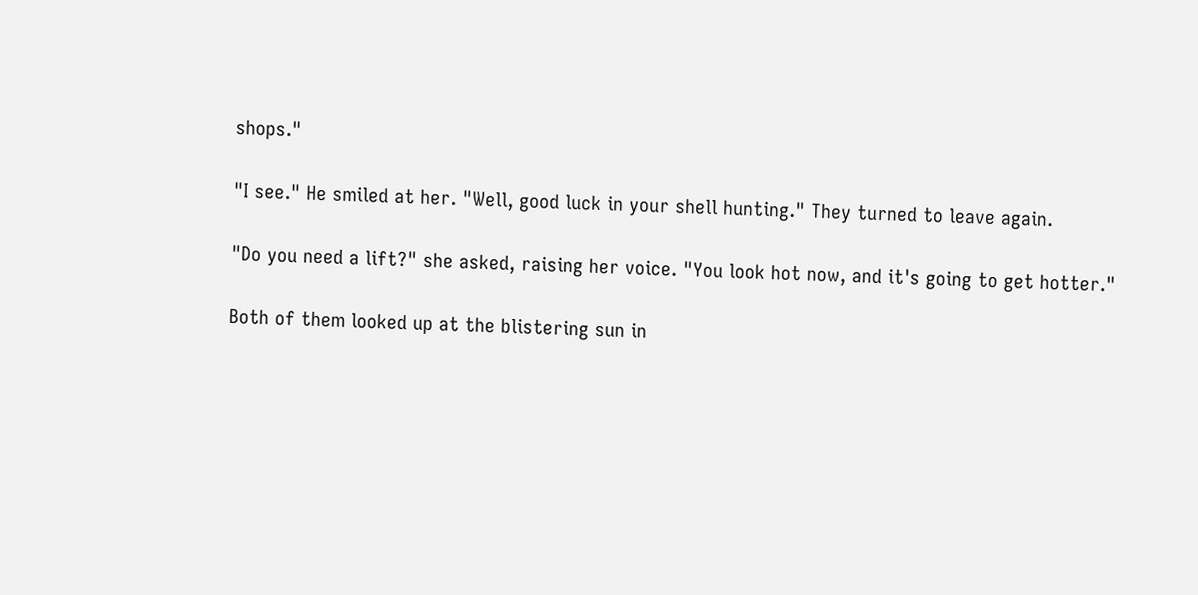shops."

"I see." He smiled at her. "Well, good luck in your shell hunting." They turned to leave again.

"Do you need a lift?" she asked, raising her voice. "You look hot now, and it's going to get hotter."

Both of them looked up at the blistering sun in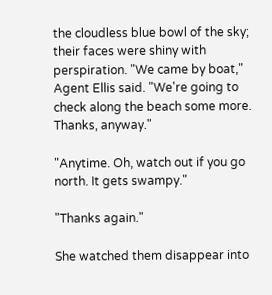the cloudless blue bowl of the sky; their faces were shiny with perspiration. "We came by boat," Agent Ellis said. "We're going to check along the beach some more. Thanks, anyway."

"Anytime. Oh, watch out if you go north. It gets swampy."

"Thanks again."

She watched them disappear into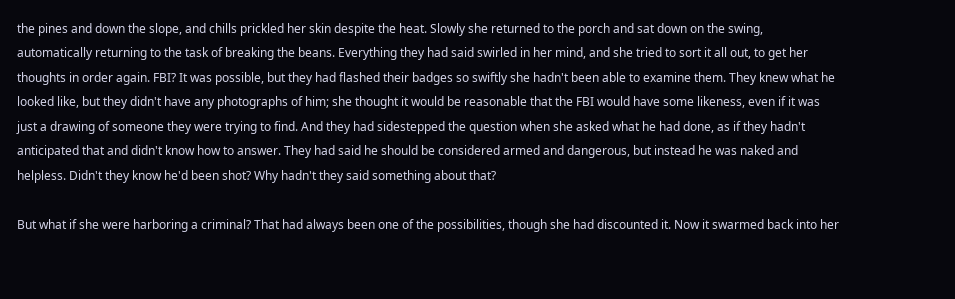the pines and down the slope, and chills prickled her skin despite the heat. Slowly she returned to the porch and sat down on the swing, automatically returning to the task of breaking the beans. Everything they had said swirled in her mind, and she tried to sort it all out, to get her thoughts in order again. FBI? It was possible, but they had flashed their badges so swiftly she hadn't been able to examine them. They knew what he looked like, but they didn't have any photographs of him; she thought it would be reasonable that the FBI would have some likeness, even if it was just a drawing of someone they were trying to find. And they had sidestepped the question when she asked what he had done, as if they hadn't anticipated that and didn't know how to answer. They had said he should be considered armed and dangerous, but instead he was naked and helpless. Didn't they know he'd been shot? Why hadn't they said something about that?

But what if she were harboring a criminal? That had always been one of the possibilities, though she had discounted it. Now it swarmed back into her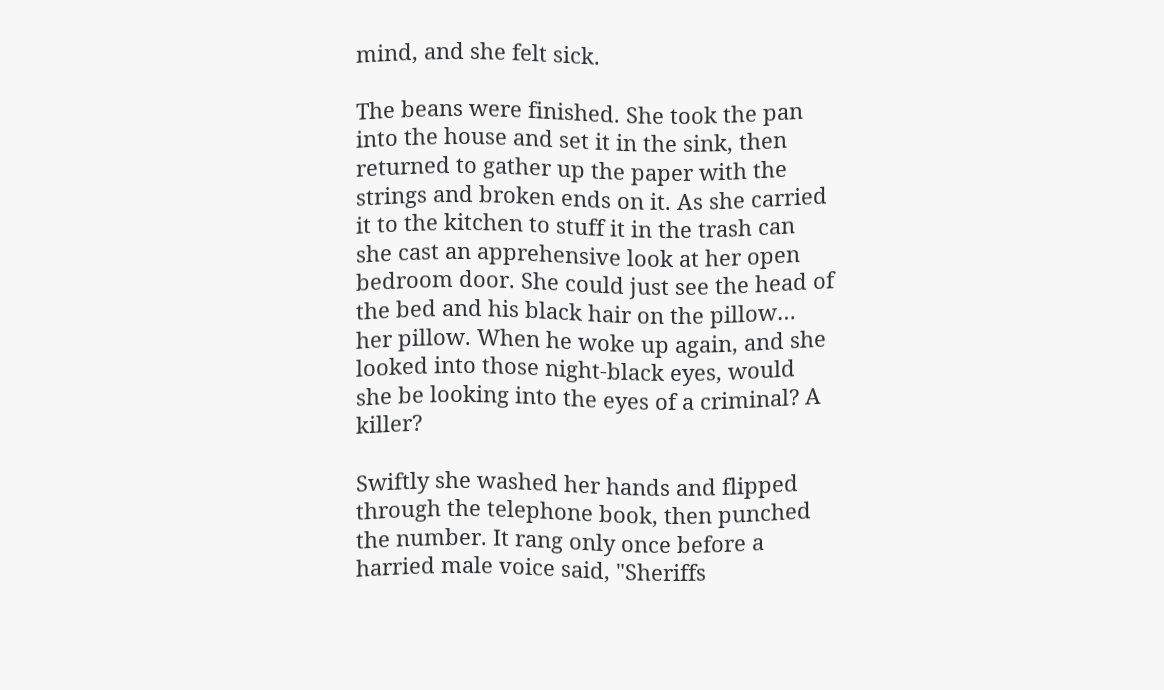mind, and she felt sick.

The beans were finished. She took the pan into the house and set it in the sink, then returned to gather up the paper with the strings and broken ends on it. As she carried it to the kitchen to stuff it in the trash can she cast an apprehensive look at her open bedroom door. She could just see the head of the bed and his black hair on the pillow… her pillow. When he woke up again, and she looked into those night-black eyes, would she be looking into the eyes of a criminal? A killer?

Swiftly she washed her hands and flipped through the telephone book, then punched the number. It rang only once before a harried male voice said, "Sheriffs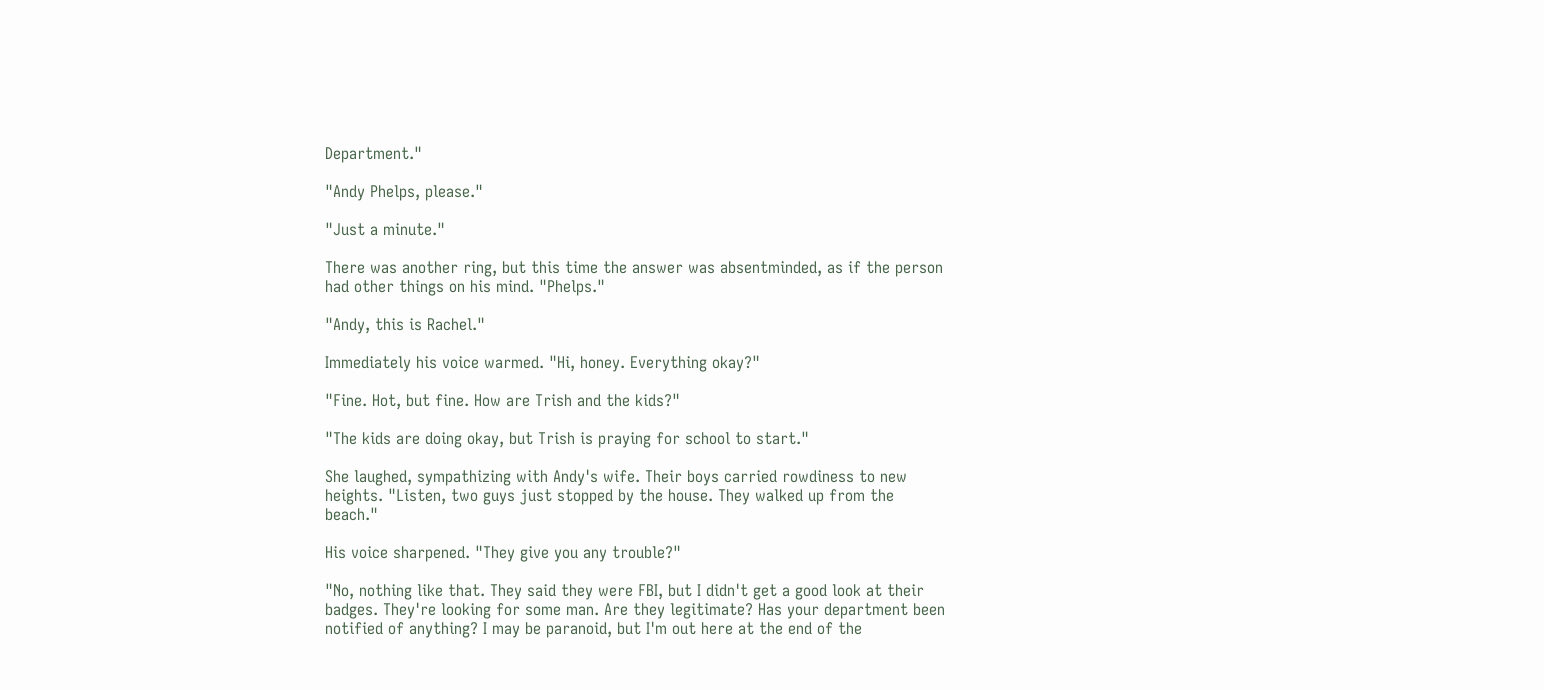Department."

"Andy Phelps, please."

"Just a minute."

There was another ring, but this time the answer was absentminded, as if the person had other things on his mind. "Phelps."

"Andy, this is Rachel."

Immediately his voice warmed. "Hi, honey. Everything okay?"

"Fine. Hot, but fine. How are Trish and the kids?"

"The kids are doing okay, but Trish is praying for school to start."

She laughed, sympathizing with Andy's wife. Their boys carried rowdiness to new heights. "Listen, two guys just stopped by the house. They walked up from the beach."

His voice sharpened. "They give you any trouble?"

"No, nothing like that. They said they were FBI, but I didn't get a good look at their badges. They're looking for some man. Are they legitimate? Has your department been notified of anything? I may be paranoid, but I'm out here at the end of the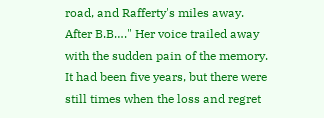road, and Rafferty's miles away. After B.B…." Her voice trailed away with the sudden pain of the memory. It had been five years, but there were still times when the loss and regret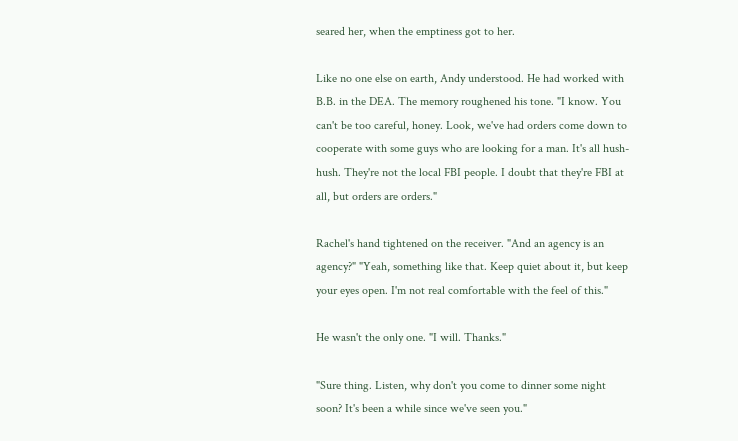seared her, when the emptiness got to her.

Like no one else on earth, Andy understood. He had worked with B.B. in the DEA. The memory roughened his tone. "I know. You can't be too careful, honey. Look, we've had orders come down to cooperate with some guys who are looking for a man. It's all hush-hush. They're not the local FBI people. I doubt that they're FBI at all, but orders are orders."

Rachel's hand tightened on the receiver. "And an agency is an agency?" "Yeah, something like that. Keep quiet about it, but keep your eyes open. I'm not real comfortable with the feel of this."

He wasn't the only one. "I will. Thanks."

"Sure thing. Listen, why don't you come to dinner some night soon? It's been a while since we've seen you."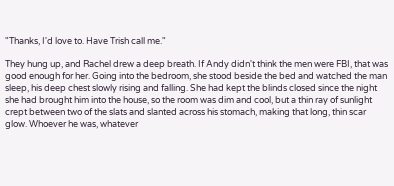"Thanks, I'd love to. Have Trish call me."

They hung up, and Rachel drew a deep breath. If Andy didn't think the men were FBI, that was good enough for her. Going into the bedroom, she stood beside the bed and watched the man sleep, his deep chest slowly rising and falling. She had kept the blinds closed since the night she had brought him into the house, so the room was dim and cool, but a thin ray of sunlight crept between two of the slats and slanted across his stomach, making that long, thin scar glow. Whoever he was, whatever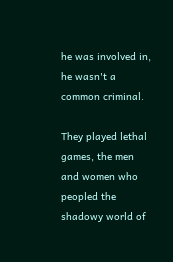he was involved in, he wasn't a common criminal.

They played lethal games, the men and women who peopled the shadowy world of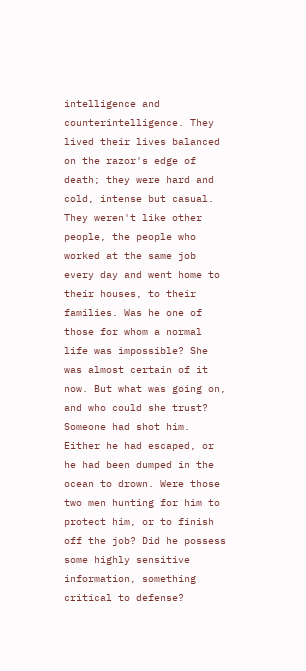intelligence and counterintelligence. They lived their lives balanced on the razor's edge of death; they were hard and cold, intense but casual. They weren't like other people, the people who worked at the same job every day and went home to their houses, to their families. Was he one of those for whom a normal life was impossible? She was almost certain of it now. But what was going on, and who could she trust? Someone had shot him. Either he had escaped, or he had been dumped in the ocean to drown. Were those two men hunting for him to protect him, or to finish off the job? Did he possess some highly sensitive information, something critical to defense?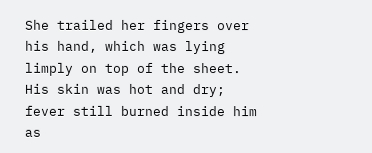She trailed her fingers over his hand, which was lying limply on top of the sheet. His skin was hot and dry; fever still burned inside him as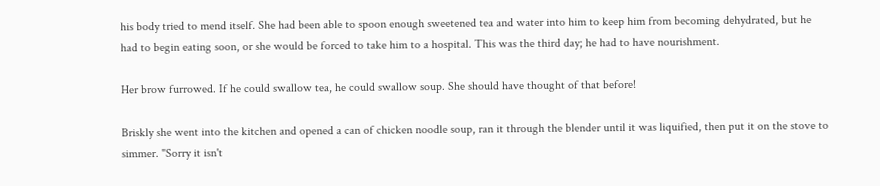his body tried to mend itself. She had been able to spoon enough sweetened tea and water into him to keep him from becoming dehydrated, but he had to begin eating soon, or she would be forced to take him to a hospital. This was the third day; he had to have nourishment.

Her brow furrowed. If he could swallow tea, he could swallow soup. She should have thought of that before!

Briskly she went into the kitchen and opened a can of chicken noodle soup, ran it through the blender until it was liquified, then put it on the stove to simmer. "Sorry it isn't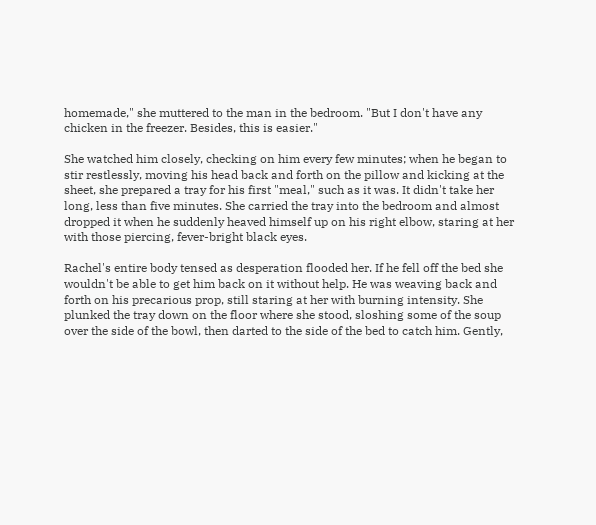homemade," she muttered to the man in the bedroom. "But I don't have any chicken in the freezer. Besides, this is easier."

She watched him closely, checking on him every few minutes; when he began to stir restlessly, moving his head back and forth on the pillow and kicking at the sheet, she prepared a tray for his first "meal," such as it was. It didn't take her long, less than five minutes. She carried the tray into the bedroom and almost dropped it when he suddenly heaved himself up on his right elbow, staring at her with those piercing, fever-bright black eyes.

Rachel's entire body tensed as desperation flooded her. If he fell off the bed she wouldn't be able to get him back on it without help. He was weaving back and forth on his precarious prop, still staring at her with burning intensity. She plunked the tray down on the floor where she stood, sloshing some of the soup over the side of the bowl, then darted to the side of the bed to catch him. Gently,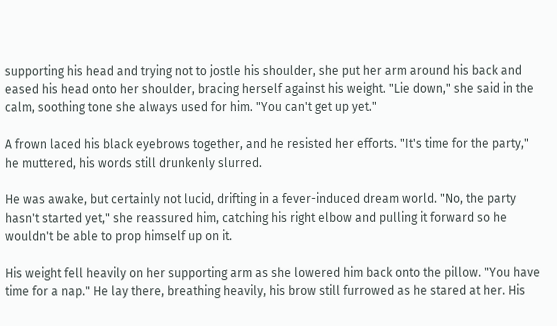supporting his head and trying not to jostle his shoulder, she put her arm around his back and eased his head onto her shoulder, bracing herself against his weight. "Lie down," she said in the calm, soothing tone she always used for him. "You can't get up yet."

A frown laced his black eyebrows together, and he resisted her efforts. "It's time for the party," he muttered, his words still drunkenly slurred.

He was awake, but certainly not lucid, drifting in a fever-induced dream world. "No, the party hasn't started yet," she reassured him, catching his right elbow and pulling it forward so he wouldn't be able to prop himself up on it.

His weight fell heavily on her supporting arm as she lowered him back onto the pillow. "You have time for a nap." He lay there, breathing heavily, his brow still furrowed as he stared at her. His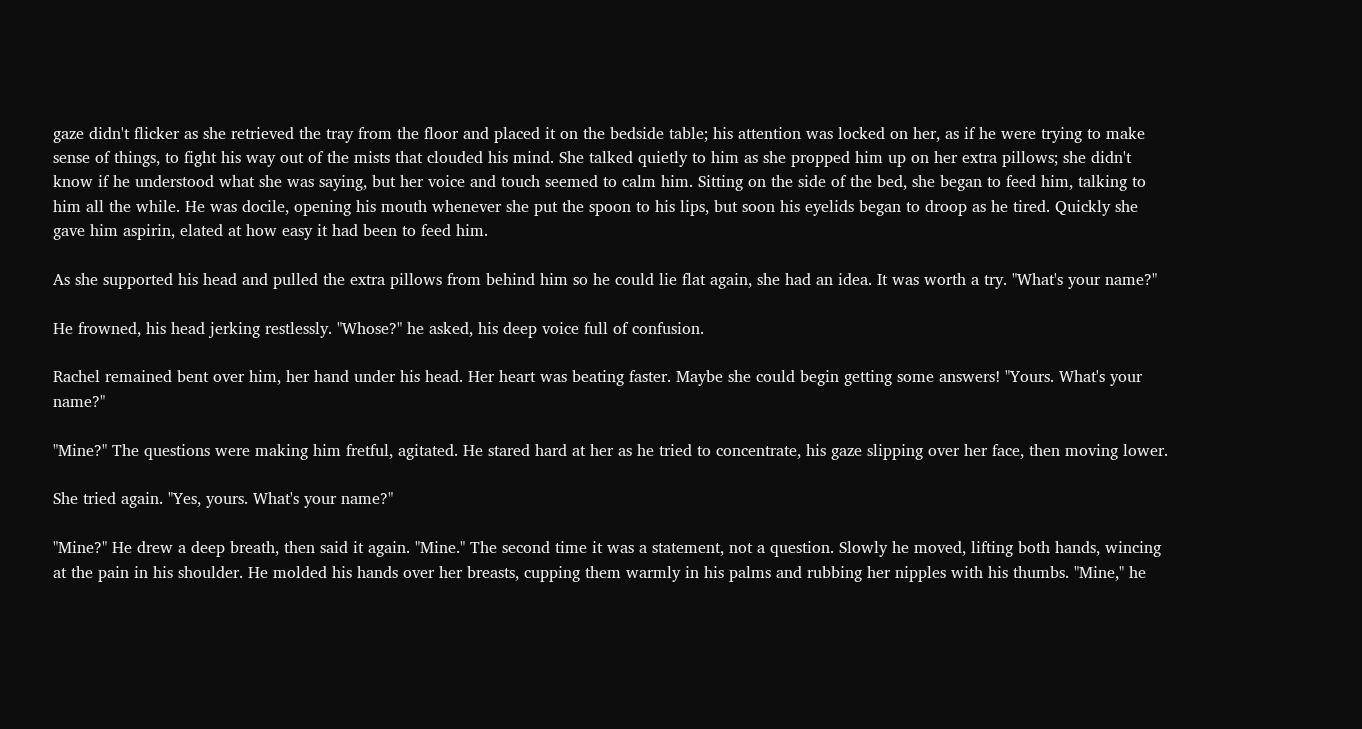gaze didn't flicker as she retrieved the tray from the floor and placed it on the bedside table; his attention was locked on her, as if he were trying to make sense of things, to fight his way out of the mists that clouded his mind. She talked quietly to him as she propped him up on her extra pillows; she didn't know if he understood what she was saying, but her voice and touch seemed to calm him. Sitting on the side of the bed, she began to feed him, talking to him all the while. He was docile, opening his mouth whenever she put the spoon to his lips, but soon his eyelids began to droop as he tired. Quickly she gave him aspirin, elated at how easy it had been to feed him.

As she supported his head and pulled the extra pillows from behind him so he could lie flat again, she had an idea. It was worth a try. "What's your name?"

He frowned, his head jerking restlessly. "Whose?" he asked, his deep voice full of confusion.

Rachel remained bent over him, her hand under his head. Her heart was beating faster. Maybe she could begin getting some answers! "Yours. What's your name?"

"Mine?" The questions were making him fretful, agitated. He stared hard at her as he tried to concentrate, his gaze slipping over her face, then moving lower.

She tried again. "Yes, yours. What's your name?"

"Mine?" He drew a deep breath, then said it again. "Mine." The second time it was a statement, not a question. Slowly he moved, lifting both hands, wincing at the pain in his shoulder. He molded his hands over her breasts, cupping them warmly in his palms and rubbing her nipples with his thumbs. "Mine," he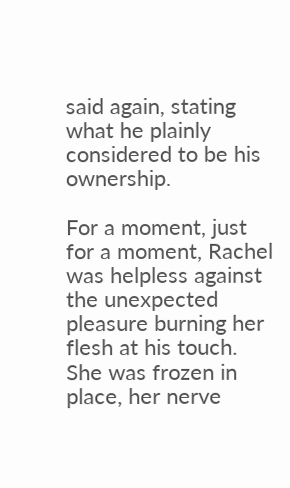said again, stating what he plainly considered to be his ownership.

For a moment, just for a moment, Rachel was helpless against the unexpected pleasure burning her flesh at his touch. She was frozen in place, her nerve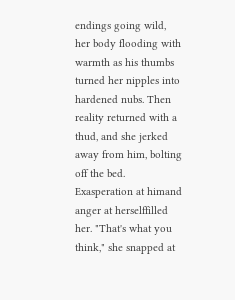endings going wild, her body flooding with warmth as his thumbs turned her nipples into hardened nubs. Then reality returned with a thud, and she jerked away from him, bolting off the bed. Exasperation at himand anger at herselffilled her. "That's what you think," she snapped at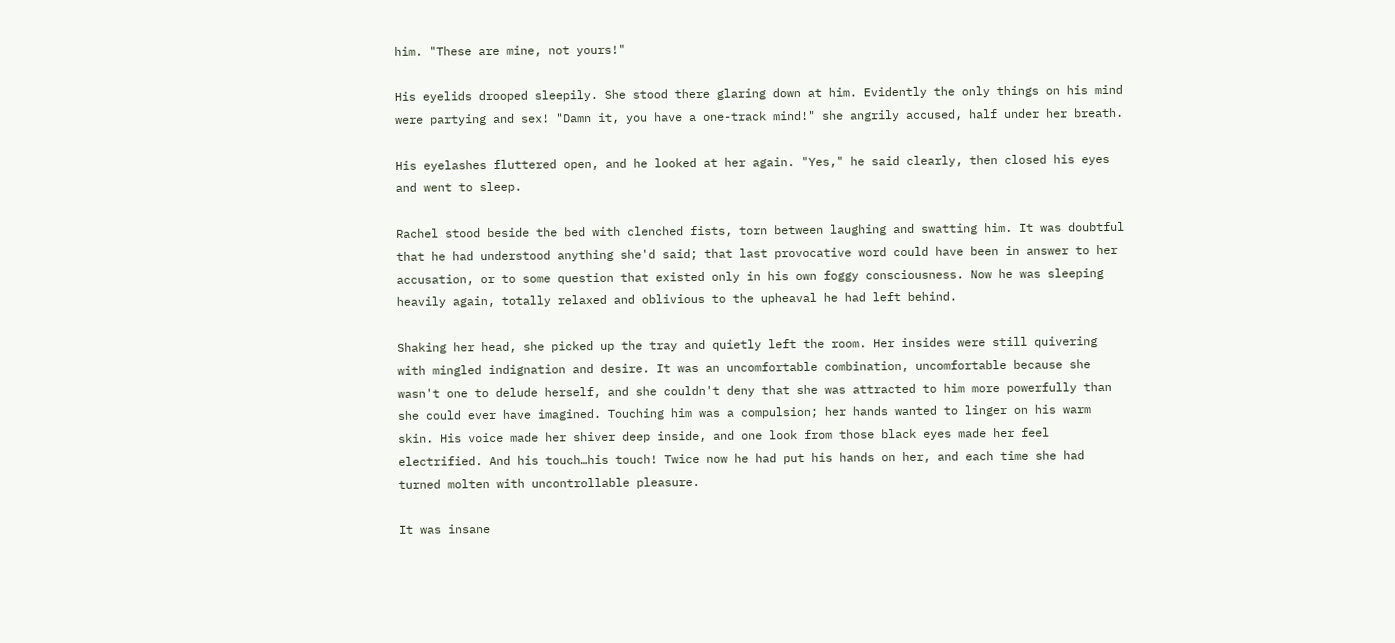him. "These are mine, not yours!"

His eyelids drooped sleepily. She stood there glaring down at him. Evidently the only things on his mind were partying and sex! "Damn it, you have a one-track mind!" she angrily accused, half under her breath.

His eyelashes fluttered open, and he looked at her again. "Yes," he said clearly, then closed his eyes and went to sleep.

Rachel stood beside the bed with clenched fists, torn between laughing and swatting him. It was doubtful that he had understood anything she'd said; that last provocative word could have been in answer to her accusation, or to some question that existed only in his own foggy consciousness. Now he was sleeping heavily again, totally relaxed and oblivious to the upheaval he had left behind.

Shaking her head, she picked up the tray and quietly left the room. Her insides were still quivering with mingled indignation and desire. It was an uncomfortable combination, uncomfortable because she wasn't one to delude herself, and she couldn't deny that she was attracted to him more powerfully than she could ever have imagined. Touching him was a compulsion; her hands wanted to linger on his warm skin. His voice made her shiver deep inside, and one look from those black eyes made her feel electrified. And his touch…his touch! Twice now he had put his hands on her, and each time she had turned molten with uncontrollable pleasure.

It was insane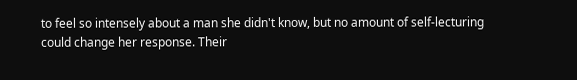to feel so intensely about a man she didn't know, but no amount of self-lecturing could change her response. Their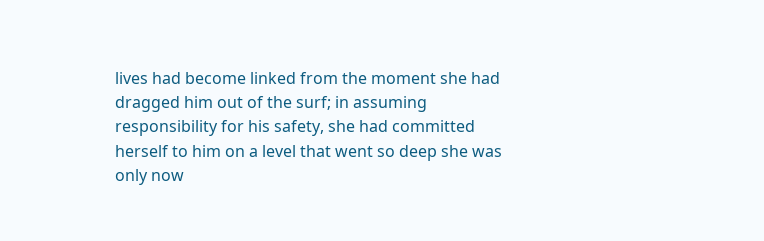lives had become linked from the moment she had dragged him out of the surf; in assuming responsibility for his safety, she had committed herself to him on a level that went so deep she was only now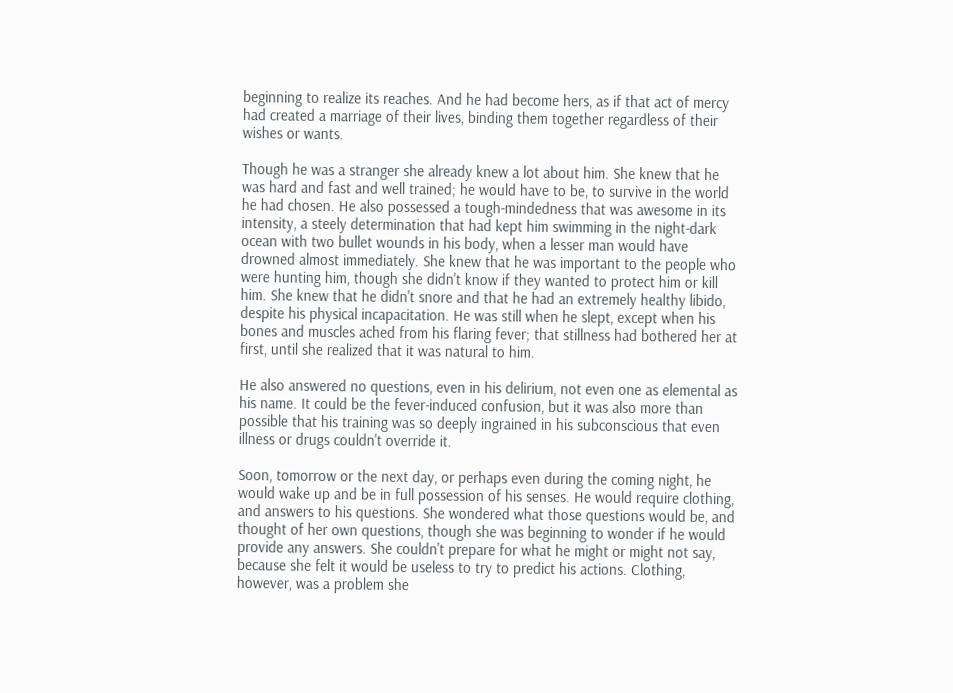beginning to realize its reaches. And he had become hers, as if that act of mercy had created a marriage of their lives, binding them together regardless of their wishes or wants.

Though he was a stranger she already knew a lot about him. She knew that he was hard and fast and well trained; he would have to be, to survive in the world he had chosen. He also possessed a tough-mindedness that was awesome in its intensity, a steely determination that had kept him swimming in the night-dark ocean with two bullet wounds in his body, when a lesser man would have drowned almost immediately. She knew that he was important to the people who were hunting him, though she didn't know if they wanted to protect him or kill him. She knew that he didn't snore and that he had an extremely healthy libido, despite his physical incapacitation. He was still when he slept, except when his bones and muscles ached from his flaring fever; that stillness had bothered her at first, until she realized that it was natural to him.

He also answered no questions, even in his delirium, not even one as elemental as his name. It could be the fever-induced confusion, but it was also more than possible that his training was so deeply ingrained in his subconscious that even illness or drugs couldn't override it.

Soon, tomorrow or the next day, or perhaps even during the coming night, he would wake up and be in full possession of his senses. He would require clothing, and answers to his questions. She wondered what those questions would be, and thought of her own questions, though she was beginning to wonder if he would provide any answers. She couldn't prepare for what he might or might not say, because she felt it would be useless to try to predict his actions. Clothing, however, was a problem she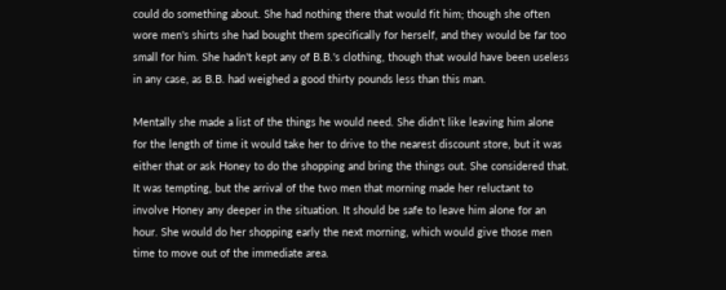could do something about. She had nothing there that would fit him; though she often wore men's shirts she had bought them specifically for herself, and they would be far too small for him. She hadn't kept any of B.B.'s clothing, though that would have been useless in any case, as B.B. had weighed a good thirty pounds less than this man.

Mentally she made a list of the things he would need. She didn't like leaving him alone for the length of time it would take her to drive to the nearest discount store, but it was either that or ask Honey to do the shopping and bring the things out. She considered that. It was tempting, but the arrival of the two men that morning made her reluctant to involve Honey any deeper in the situation. It should be safe to leave him alone for an hour. She would do her shopping early the next morning, which would give those men time to move out of the immediate area.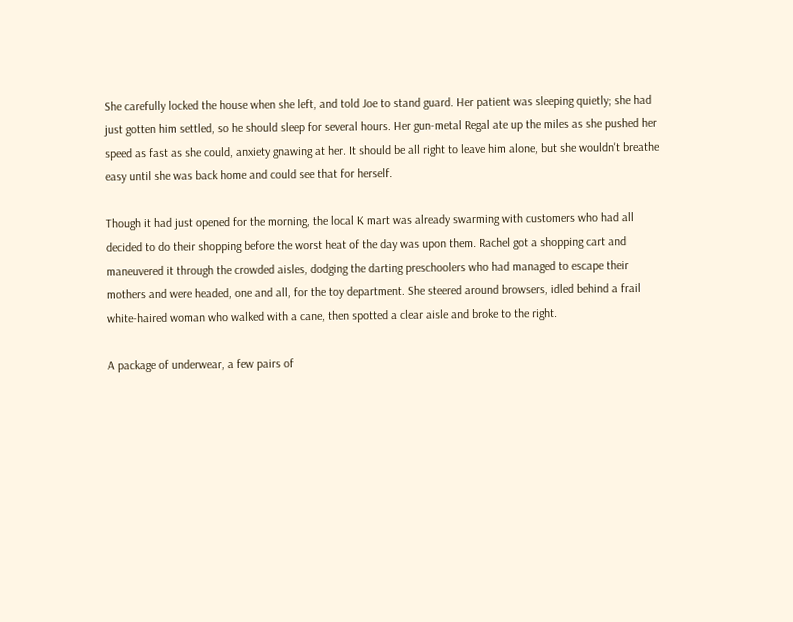She carefully locked the house when she left, and told Joe to stand guard. Her patient was sleeping quietly; she had just gotten him settled, so he should sleep for several hours. Her gun-metal Regal ate up the miles as she pushed her speed as fast as she could, anxiety gnawing at her. It should be all right to leave him alone, but she wouldn't breathe easy until she was back home and could see that for herself.

Though it had just opened for the morning, the local K mart was already swarming with customers who had all decided to do their shopping before the worst heat of the day was upon them. Rachel got a shopping cart and maneuvered it through the crowded aisles, dodging the darting preschoolers who had managed to escape their mothers and were headed, one and all, for the toy department. She steered around browsers, idled behind a frail white-haired woman who walked with a cane, then spotted a clear aisle and broke to the right.

A package of underwear, a few pairs of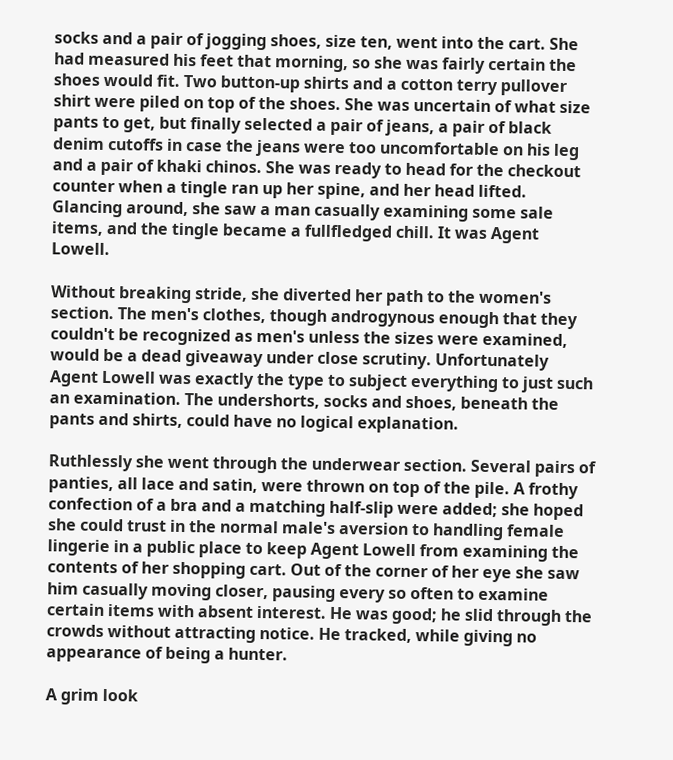socks and a pair of jogging shoes, size ten, went into the cart. She had measured his feet that morning, so she was fairly certain the shoes would fit. Two button-up shirts and a cotton terry pullover shirt were piled on top of the shoes. She was uncertain of what size pants to get, but finally selected a pair of jeans, a pair of black denim cutoffs in case the jeans were too uncomfortable on his leg and a pair of khaki chinos. She was ready to head for the checkout counter when a tingle ran up her spine, and her head lifted. Glancing around, she saw a man casually examining some sale items, and the tingle became a fullfledged chill. It was Agent Lowell.

Without breaking stride, she diverted her path to the women's section. The men's clothes, though androgynous enough that they couldn't be recognized as men's unless the sizes were examined, would be a dead giveaway under close scrutiny. Unfortunately Agent Lowell was exactly the type to subject everything to just such an examination. The undershorts, socks and shoes, beneath the pants and shirts, could have no logical explanation.

Ruthlessly she went through the underwear section. Several pairs of panties, all lace and satin, were thrown on top of the pile. A frothy confection of a bra and a matching half-slip were added; she hoped she could trust in the normal male's aversion to handling female lingerie in a public place to keep Agent Lowell from examining the contents of her shopping cart. Out of the corner of her eye she saw him casually moving closer, pausing every so often to examine certain items with absent interest. He was good; he slid through the crowds without attracting notice. He tracked, while giving no appearance of being a hunter.

A grim look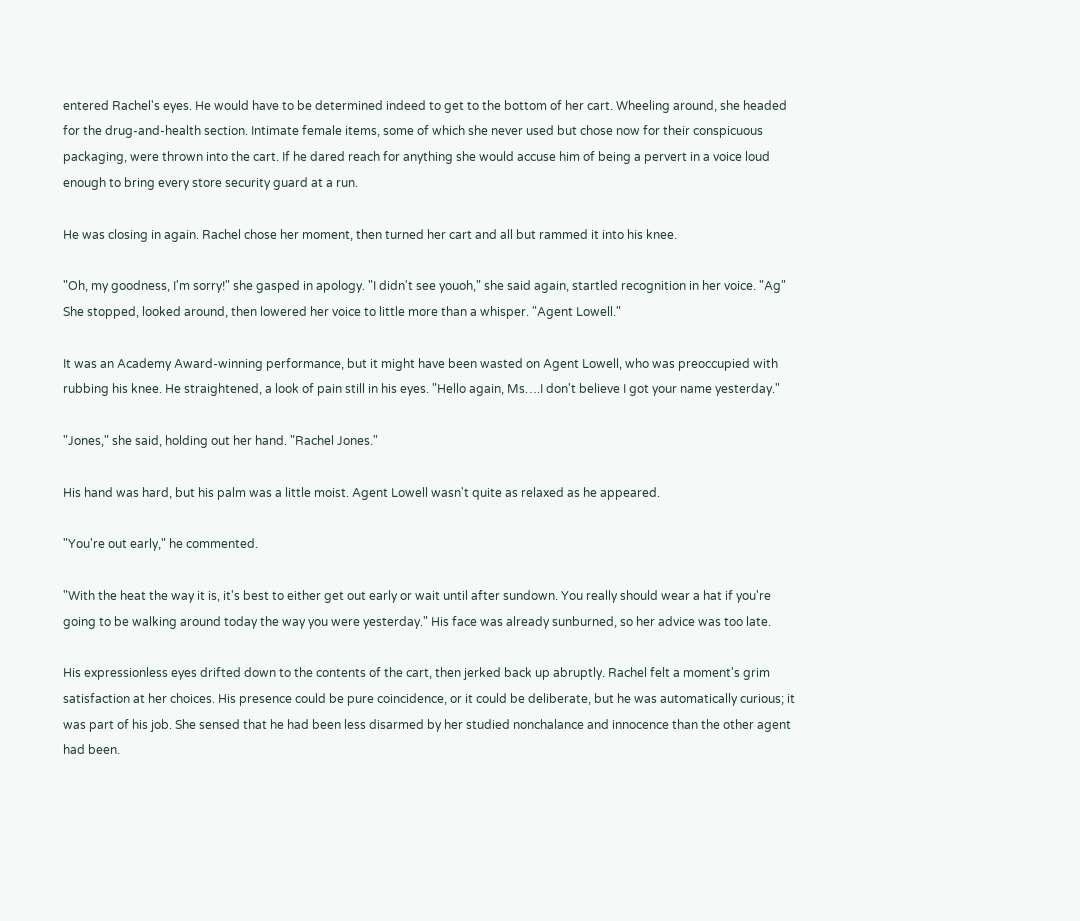entered Rachel's eyes. He would have to be determined indeed to get to the bottom of her cart. Wheeling around, she headed for the drug-and-health section. Intimate female items, some of which she never used but chose now for their conspicuous packaging, were thrown into the cart. If he dared reach for anything she would accuse him of being a pervert in a voice loud enough to bring every store security guard at a run.

He was closing in again. Rachel chose her moment, then turned her cart and all but rammed it into his knee.

"Oh, my goodness, I'm sorry!" she gasped in apology. "I didn't see youoh," she said again, startled recognition in her voice. "Ag" She stopped, looked around, then lowered her voice to little more than a whisper. "Agent Lowell."

It was an Academy Award-winning performance, but it might have been wasted on Agent Lowell, who was preoccupied with rubbing his knee. He straightened, a look of pain still in his eyes. "Hello again, Ms….I don't believe I got your name yesterday."

"Jones," she said, holding out her hand. "Rachel Jones."

His hand was hard, but his palm was a little moist. Agent Lowell wasn't quite as relaxed as he appeared.

"You're out early," he commented.

"With the heat the way it is, it's best to either get out early or wait until after sundown. You really should wear a hat if you're going to be walking around today the way you were yesterday." His face was already sunburned, so her advice was too late.

His expressionless eyes drifted down to the contents of the cart, then jerked back up abruptly. Rachel felt a moment's grim satisfaction at her choices. His presence could be pure coincidence, or it could be deliberate, but he was automatically curious; it was part of his job. She sensed that he had been less disarmed by her studied nonchalance and innocence than the other agent had been.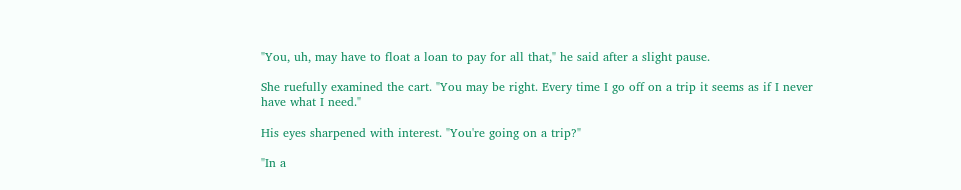"You, uh, may have to float a loan to pay for all that," he said after a slight pause.

She ruefully examined the cart. "You may be right. Every time I go off on a trip it seems as if I never have what I need."

His eyes sharpened with interest. "You're going on a trip?"

"In a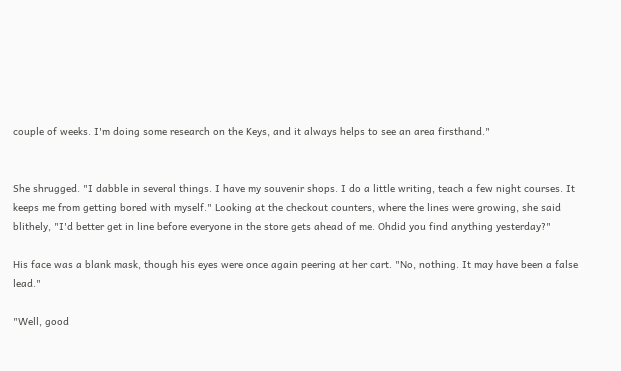couple of weeks. I'm doing some research on the Keys, and it always helps to see an area firsthand."


She shrugged. "I dabble in several things. I have my souvenir shops. I do a little writing, teach a few night courses. It keeps me from getting bored with myself." Looking at the checkout counters, where the lines were growing, she said blithely, "I'd better get in line before everyone in the store gets ahead of me. Ohdid you find anything yesterday?"

His face was a blank mask, though his eyes were once again peering at her cart. "No, nothing. It may have been a false lead."

"Well, good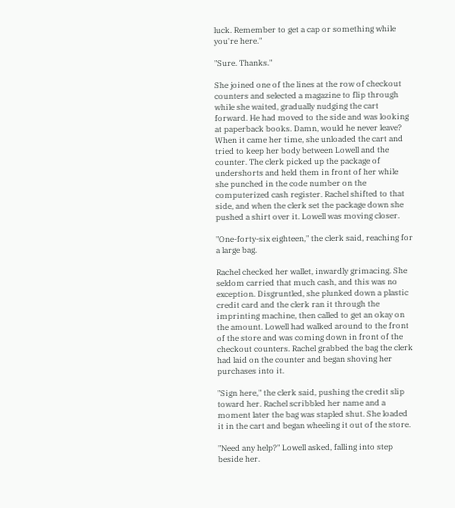luck. Remember to get a cap or something while you're here."

"Sure. Thanks."

She joined one of the lines at the row of checkout counters and selected a magazine to flip through while she waited, gradually nudging the cart forward. He had moved to the side and was looking at paperback books. Damn, would he never leave? When it came her time, she unloaded the cart and tried to keep her body between Lowell and the counter. The clerk picked up the package of undershorts and held them in front of her while she punched in the code number on the computerized cash register. Rachel shifted to that side, and when the clerk set the package down she pushed a shirt over it. Lowell was moving closer.

"One-forty-six eighteen," the clerk said, reaching for a large bag.

Rachel checked her wallet, inwardly grimacing. She seldom carried that much cash, and this was no exception. Disgruntled, she plunked down a plastic credit card and the clerk ran it through the imprinting machine, then called to get an okay on the amount. Lowell had walked around to the front of the store and was coming down in front of the checkout counters. Rachel grabbed the bag the clerk had laid on the counter and began shoving her purchases into it.

"Sign here," the clerk said, pushing the credit slip toward her. Rachel scribbled her name and a moment later the bag was stapled shut. She loaded it in the cart and began wheeling it out of the store.

"Need any help?" Lowell asked, falling into step beside her.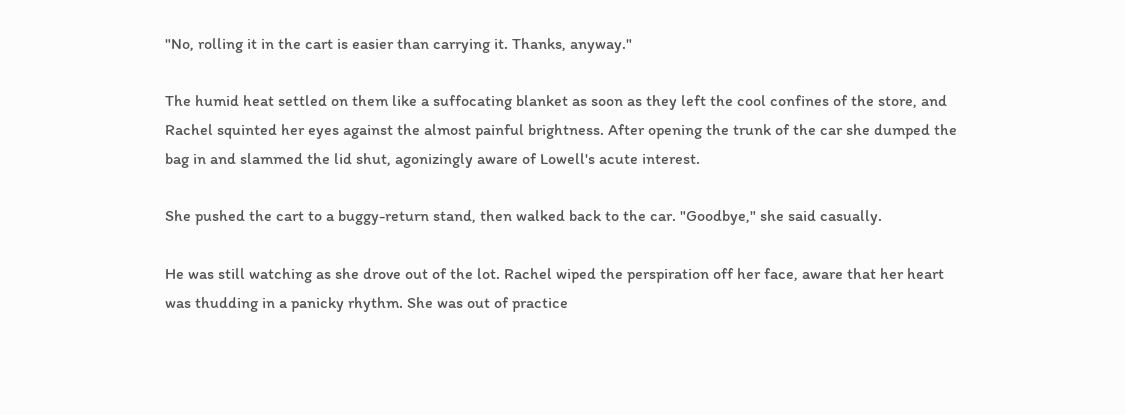"No, rolling it in the cart is easier than carrying it. Thanks, anyway."

The humid heat settled on them like a suffocating blanket as soon as they left the cool confines of the store, and Rachel squinted her eyes against the almost painful brightness. After opening the trunk of the car she dumped the bag in and slammed the lid shut, agonizingly aware of Lowell's acute interest.

She pushed the cart to a buggy-return stand, then walked back to the car. "Goodbye," she said casually.

He was still watching as she drove out of the lot. Rachel wiped the perspiration off her face, aware that her heart was thudding in a panicky rhythm. She was out of practice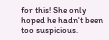for this! She only hoped he hadn't been too suspicious.